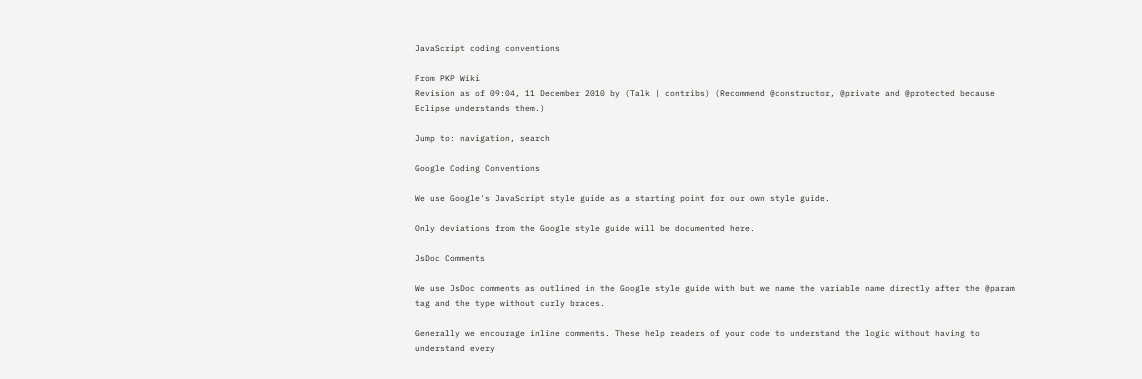JavaScript coding conventions

From PKP Wiki
Revision as of 09:04, 11 December 2010 by (Talk | contribs) (Recommend @constructor, @private and @protected because Eclipse understands them.)

Jump to: navigation, search

Google Coding Conventions

We use Google's JavaScript style guide as a starting point for our own style guide.

Only deviations from the Google style guide will be documented here.

JsDoc Comments

We use JsDoc comments as outlined in the Google style guide with but we name the variable name directly after the @param tag and the type without curly braces.

Generally we encourage inline comments. These help readers of your code to understand the logic without having to understand every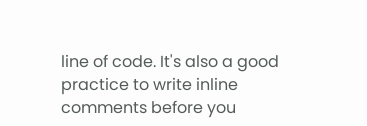line of code. It's also a good practice to write inline comments before you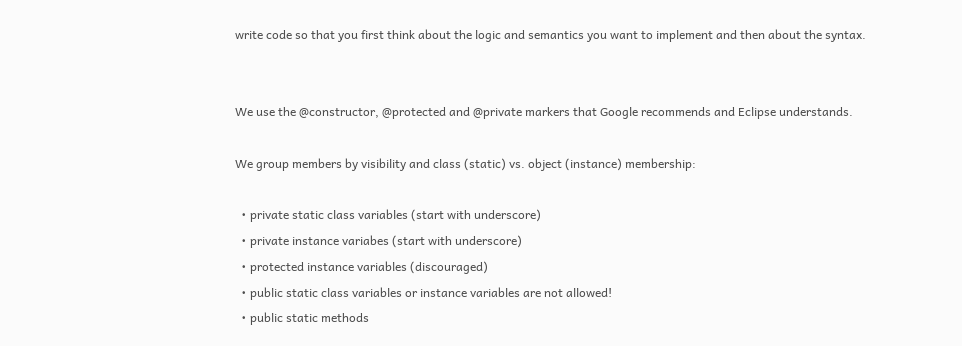write code so that you first think about the logic and semantics you want to implement and then about the syntax.


We use the @constructor, @protected and @private markers that Google recommends and Eclipse understands.

We group members by visibility and class (static) vs. object (instance) membership:

  • private static class variables (start with underscore)
  • private instance variabes (start with underscore)
  • protected instance variables (discouraged)
  • public static class variables or instance variables are not allowed!
  • public static methods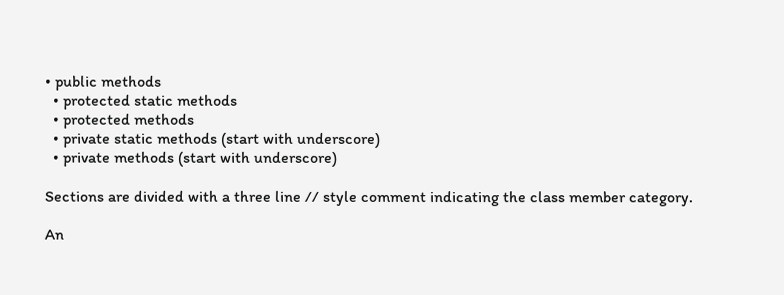• public methods
  • protected static methods
  • protected methods
  • private static methods (start with underscore)
  • private methods (start with underscore)

Sections are divided with a three line // style comment indicating the class member category.

An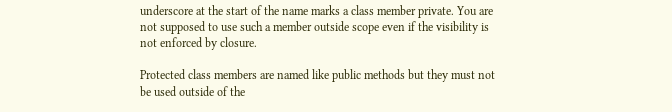underscore at the start of the name marks a class member private. You are not supposed to use such a member outside scope even if the visibility is not enforced by closure.

Protected class members are named like public methods but they must not be used outside of the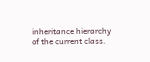inheritance hierarchy of the current class.